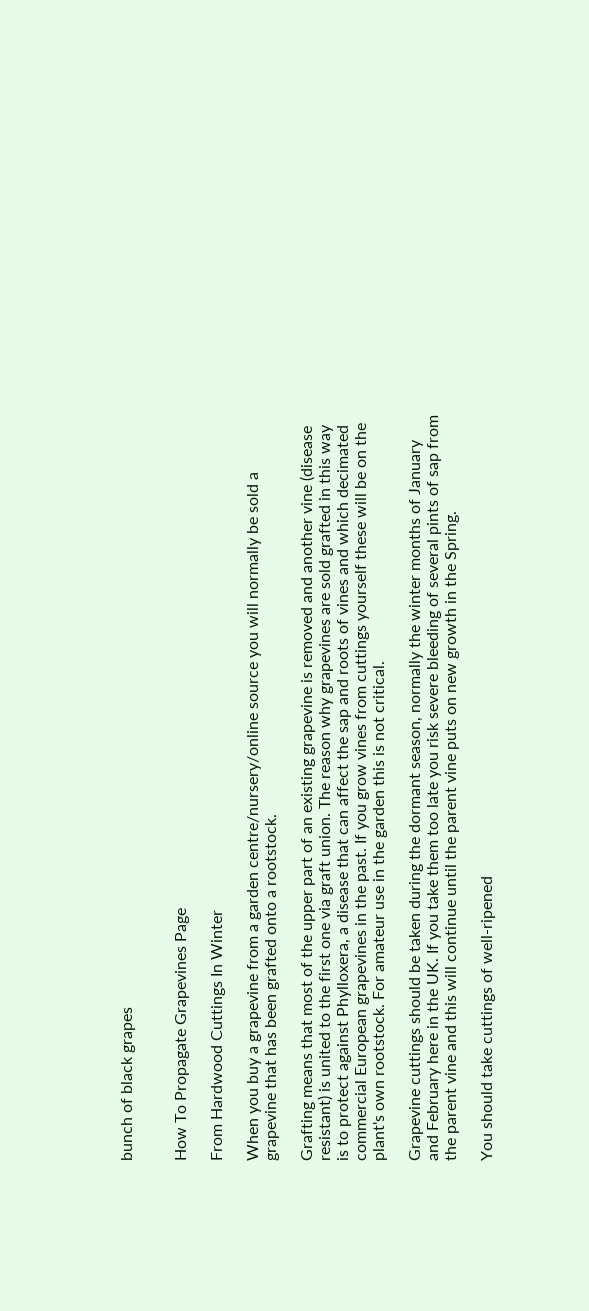bunch of black grapes


How To Propagate Grapevines Page

From Hardwood Cuttings In Winter

When you buy a grapevine from a garden centre/nursery/online source you will normally be sold a grapevine that has been grafted onto a rootstock.

Grafting means that most of the upper part of an existing grapevine is removed and another vine (disease resistant) is united to the first one via graft union. The reason why grapevines are sold grafted in this way is to protect against Phylloxera, a disease that can affect the sap and roots of vines and which decimated commercial European grapevines in the past. If you grow vines from cuttings yourself these will be on the plant's own rootstock. For amateur use in the garden this is not critical.

Grapevine cuttings should be taken during the dormant season, normally the winter months of January and February here in the UK. If you take them too late you risk severe bleeding of several pints of sap from the parent vine and this will continue until the parent vine puts on new growth in the Spring.

You should take cuttings of well-ripened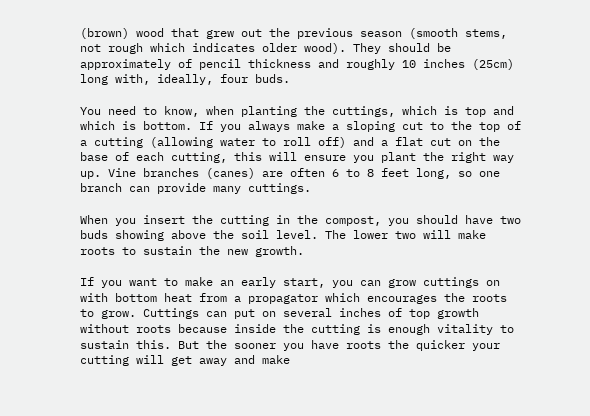(brown) wood that grew out the previous season (smooth stems, not rough which indicates older wood). They should be approximately of pencil thickness and roughly 10 inches (25cm) long with, ideally, four buds.

You need to know, when planting the cuttings, which is top and which is bottom. If you always make a sloping cut to the top of a cutting (allowing water to roll off) and a flat cut on the base of each cutting, this will ensure you plant the right way up. Vine branches (canes) are often 6 to 8 feet long, so one branch can provide many cuttings.

When you insert the cutting in the compost, you should have two buds showing above the soil level. The lower two will make roots to sustain the new growth.

If you want to make an early start, you can grow cuttings on with bottom heat from a propagator which encourages the roots to grow. Cuttings can put on several inches of top growth without roots because inside the cutting is enough vitality to sustain this. But the sooner you have roots the quicker your cutting will get away and make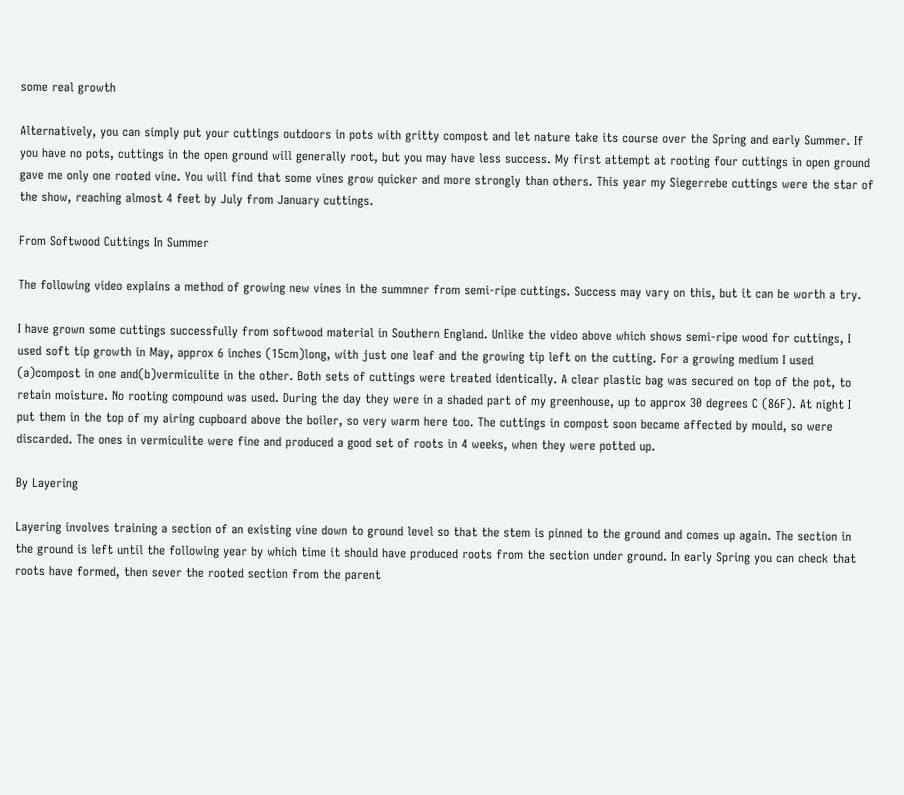some real growth

Alternatively, you can simply put your cuttings outdoors in pots with gritty compost and let nature take its course over the Spring and early Summer. If you have no pots, cuttings in the open ground will generally root, but you may have less success. My first attempt at rooting four cuttings in open ground gave me only one rooted vine. You will find that some vines grow quicker and more strongly than others. This year my Siegerrebe cuttings were the star of the show, reaching almost 4 feet by July from January cuttings.

From Softwood Cuttings In Summer

The following video explains a method of growing new vines in the summner from semi-ripe cuttings. Success may vary on this, but it can be worth a try.

I have grown some cuttings successfully from softwood material in Southern England. Unlike the video above which shows semi-ripe wood for cuttings, I used soft tip growth in May, approx 6 inches (15cm)long, with just one leaf and the growing tip left on the cutting. For a growing medium I used (a)compost in one and(b)vermiculite in the other. Both sets of cuttings were treated identically. A clear plastic bag was secured on top of the pot, to retain moisture. No rooting compound was used. During the day they were in a shaded part of my greenhouse, up to approx 30 degrees C (86F). At night I put them in the top of my airing cupboard above the boiler, so very warm here too. The cuttings in compost soon became affected by mould, so were discarded. The ones in vermiculite were fine and produced a good set of roots in 4 weeks, when they were potted up.

By Layering

Layering involves training a section of an existing vine down to ground level so that the stem is pinned to the ground and comes up again. The section in the ground is left until the following year by which time it should have produced roots from the section under ground. In early Spring you can check that roots have formed, then sever the rooted section from the parent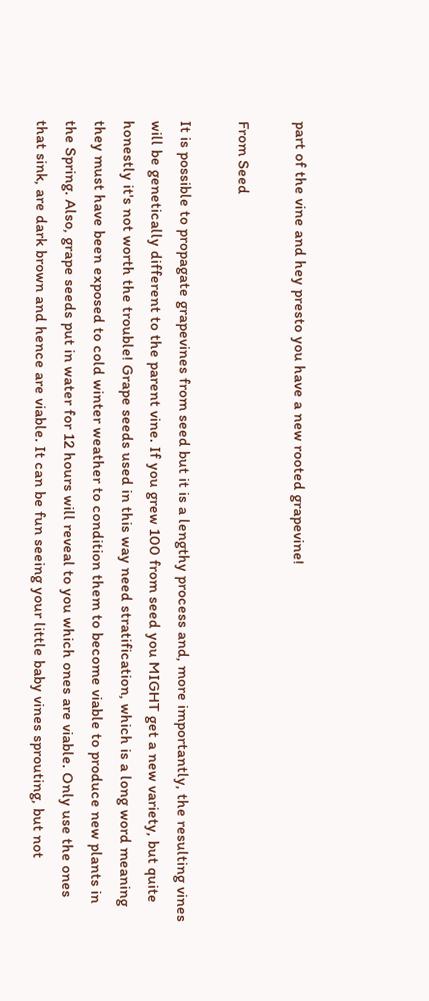part of the vine and hey presto you have a new rooted grapevine!

From Seed

It is possible to propagate grapevines from seed but it is a lengthy process and, more importantly, the resulting vines will be genetically different to the parent vine. If you grew 100 from seed you MIGHT get a new variety, but quite honestly it's not worth the trouble! Grape seeds used in this way need stratification, which is a long word meaning they must have been exposed to cold winter weather to condition them to become viable to produce new plants in the Spring. Also, grape seeds put in water for 12 hours will reveal to you which ones are viable. Only use the ones that sink, are dark brown and hence are viable. It can be fun seeing your little baby vines sprouting, but not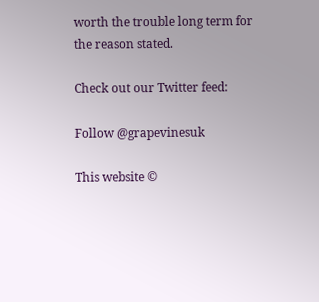worth the trouble long term for the reason stated.

Check out our Twitter feed:

Follow @grapevinesuk

This website ©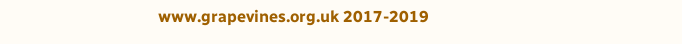www.grapevines.org.uk 2017-2019